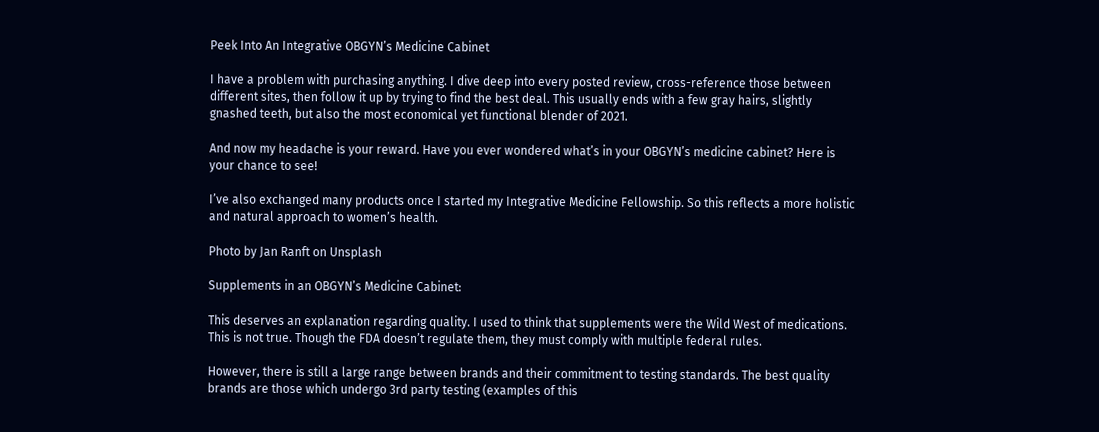Peek Into An Integrative OBGYN’s Medicine Cabinet

I have a problem with purchasing anything. I dive deep into every posted review, cross-reference those between different sites, then follow it up by trying to find the best deal. This usually ends with a few gray hairs, slightly gnashed teeth, but also the most economical yet functional blender of 2021.

And now my headache is your reward. Have you ever wondered what’s in your OBGYN’s medicine cabinet? Here is your chance to see!

I’ve also exchanged many products once I started my Integrative Medicine Fellowship. So this reflects a more holistic and natural approach to women’s health.

Photo by Jan Ranft on Unsplash

Supplements in an OBGYN’s Medicine Cabinet:

This deserves an explanation regarding quality. I used to think that supplements were the Wild West of medications. This is not true. Though the FDA doesn’t regulate them, they must comply with multiple federal rules.

However, there is still a large range between brands and their commitment to testing standards. The best quality brands are those which undergo 3rd party testing (examples of this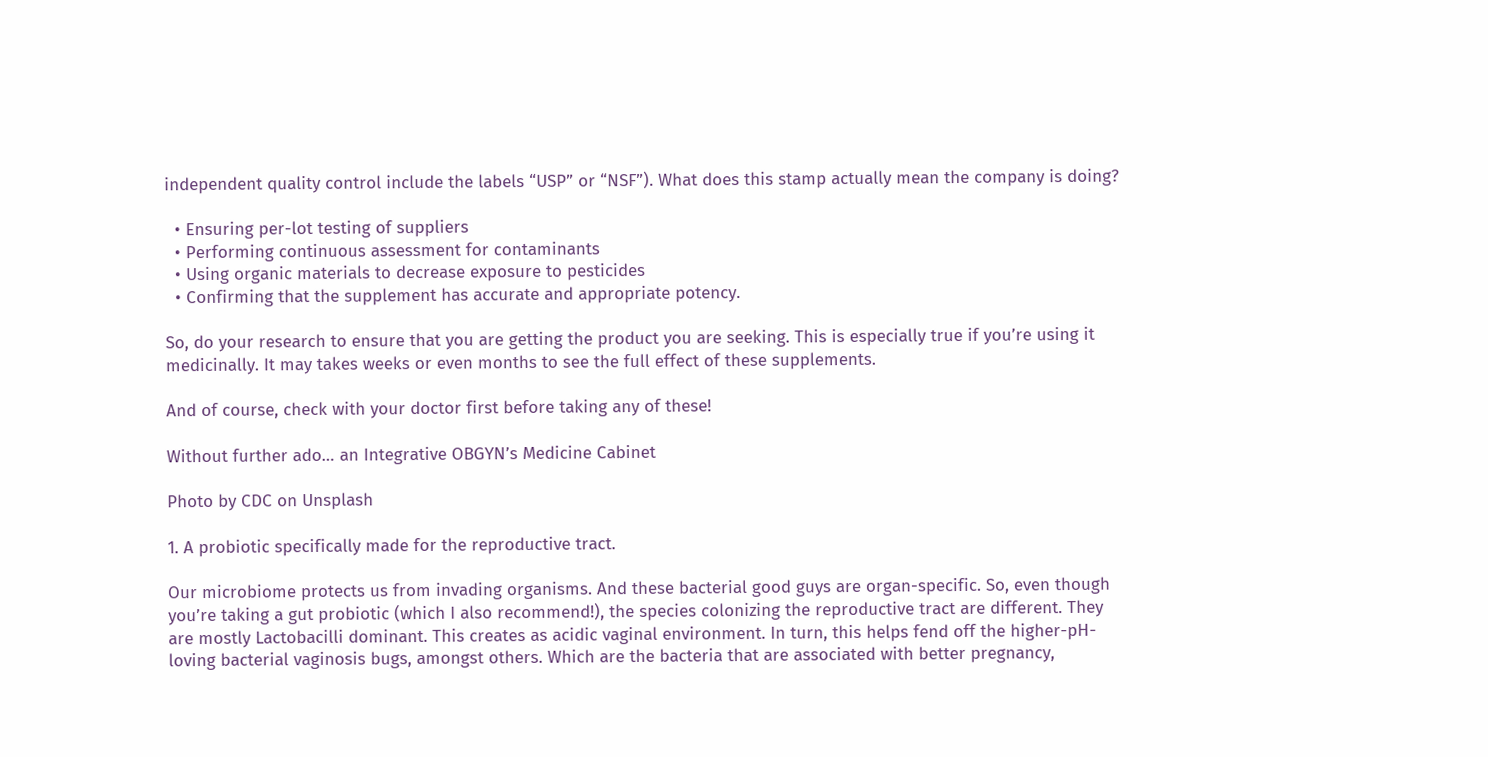independent quality control include the labels “USP” or “NSF”). What does this stamp actually mean the company is doing?

  • Ensuring per-lot testing of suppliers
  • Performing continuous assessment for contaminants
  • Using organic materials to decrease exposure to pesticides
  • Confirming that the supplement has accurate and appropriate potency.

So, do your research to ensure that you are getting the product you are seeking. This is especially true if you’re using it medicinally. It may takes weeks or even months to see the full effect of these supplements.

And of course, check with your doctor first before taking any of these!

Without further ado… an Integrative OBGYN’s Medicine Cabinet

Photo by CDC on Unsplash

1. A probiotic specifically made for the reproductive tract.

Our microbiome protects us from invading organisms. And these bacterial good guys are organ-specific. So, even though you’re taking a gut probiotic (which I also recommend!), the species colonizing the reproductive tract are different. They are mostly Lactobacilli dominant. This creates as acidic vaginal environment. In turn, this helps fend off the higher-pH-loving bacterial vaginosis bugs, amongst others. Which are the bacteria that are associated with better pregnancy,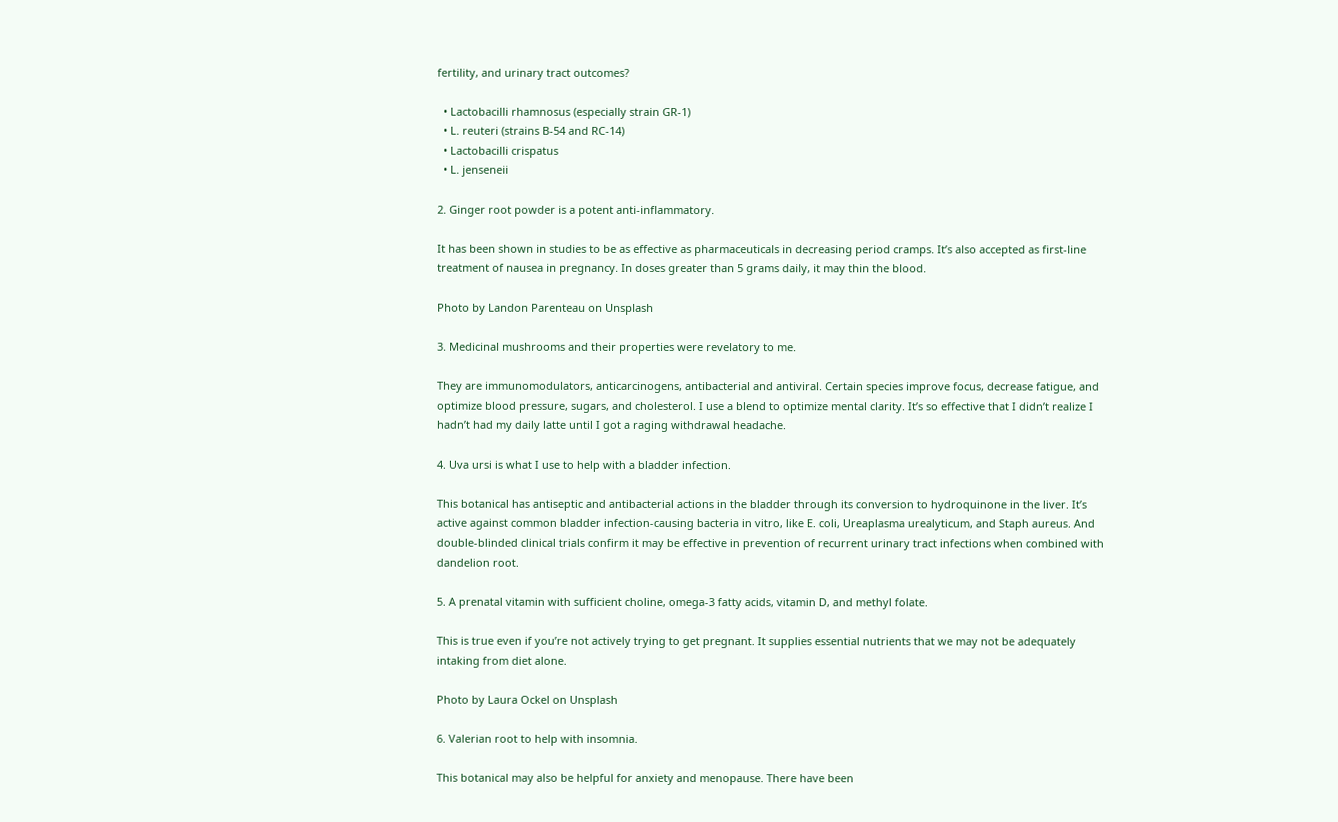fertility, and urinary tract outcomes?

  • Lactobacilli rhamnosus (especially strain GR-1)
  • L. reuteri (strains B-54 and RC-14)
  • Lactobacilli crispatus
  • L. jenseneii

2. Ginger root powder is a potent anti-inflammatory.

It has been shown in studies to be as effective as pharmaceuticals in decreasing period cramps. It’s also accepted as first-line treatment of nausea in pregnancy. In doses greater than 5 grams daily, it may thin the blood.

Photo by Landon Parenteau on Unsplash

3. Medicinal mushrooms and their properties were revelatory to me.

They are immunomodulators, anticarcinogens, antibacterial and antiviral. Certain species improve focus, decrease fatigue, and optimize blood pressure, sugars, and cholesterol. I use a blend to optimize mental clarity. It’s so effective that I didn’t realize I hadn’t had my daily latte until I got a raging withdrawal headache.

4. Uva ursi is what I use to help with a bladder infection.

This botanical has antiseptic and antibacterial actions in the bladder through its conversion to hydroquinone in the liver. It’s active against common bladder infection-causing bacteria in vitro, like E. coli, Ureaplasma urealyticum, and Staph aureus. And double-blinded clinical trials confirm it may be effective in prevention of recurrent urinary tract infections when combined with dandelion root.

5. A prenatal vitamin with sufficient choline, omega-3 fatty acids, vitamin D, and methyl folate.

This is true even if you’re not actively trying to get pregnant. It supplies essential nutrients that we may not be adequately intaking from diet alone.

Photo by Laura Ockel on Unsplash

6. Valerian root to help with insomnia.

This botanical may also be helpful for anxiety and menopause. There have been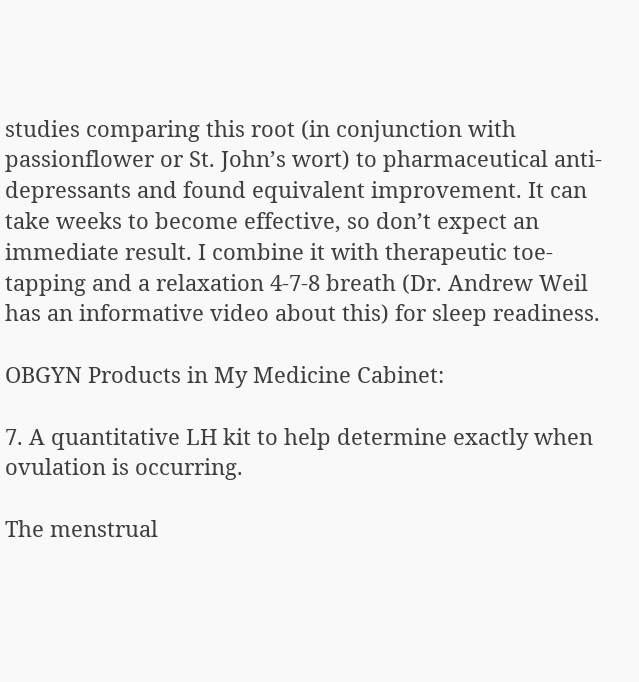studies comparing this root (in conjunction with passionflower or St. John’s wort) to pharmaceutical anti-depressants and found equivalent improvement. It can take weeks to become effective, so don’t expect an immediate result. I combine it with therapeutic toe-tapping and a relaxation 4-7-8 breath (Dr. Andrew Weil has an informative video about this) for sleep readiness.

OBGYN Products in My Medicine Cabinet:

7. A quantitative LH kit to help determine exactly when ovulation is occurring.

The menstrual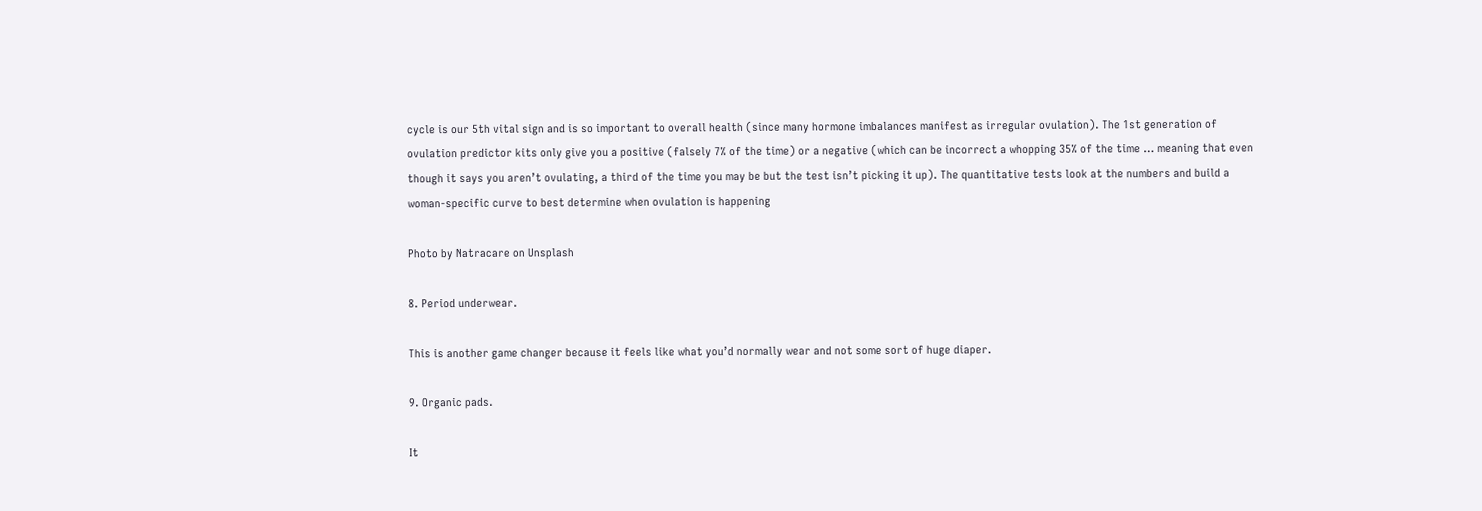cycle is our 5th vital sign and is so important to overall health (since many hormone imbalances manifest as irregular ovulation). The 1st generation of ovulation predictor kits only give you a positive (falsely 7% of the time) or a negative (which can be incorrect a whopping 35% of the time … meaning that even though it says you aren’t ovulating, a third of the time you may be but the test isn’t picking it up). The quantitative tests look at the numbers and build a woman-specific curve to best determine when ovulation is happening

Photo by Natracare on Unsplash

8. Period underwear.

This is another game changer because it feels like what you’d normally wear and not some sort of huge diaper.

9. Organic pads.

It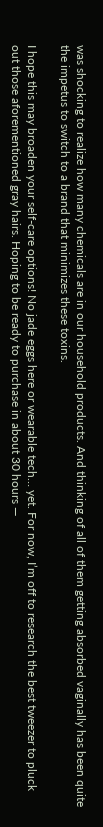was shocking to realize how many chemicals are in our household products. And thinking of all of them getting absorbed vaginally has been quite the impetus to switch to a brand that minimizes these toxins.

I hope this may broaden your self-care options! No jade eggs here or wearable tech… yet. For now, I’m off to research the best tweezer to pluck out those aforementioned gray hairs. Hoping to be ready to purchase in about 30 hours —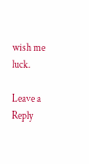wish me luck.

Leave a Reply